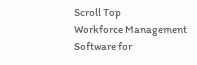Scroll Top
Workforce Management Software for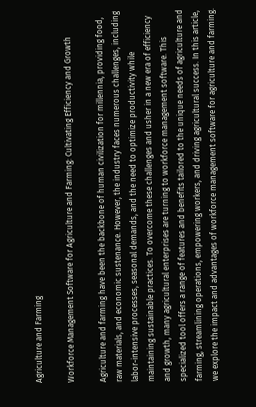Agriculture and Farming

Workforce Management Software for Agriculture and Farming: Cultivating Efficiency and Growth

Agriculture and farming have been the backbone of human civilization for millennia, providing food, raw materials, and economic sustenance. However, the industry faces numerous challenges, including labor-intensive processes, seasonal demands, and the need to optimize productivity while maintaining sustainable practices. To overcome these challenges and usher in a new era of efficiency and growth, many agricultural enterprises are turning to workforce management software. This specialized tool offers a range of features and benefits tailored to the unique needs of agriculture and farming, streamlining operations, empowering workers, and driving agricultural success. In this article, we explore the impact and advantages of workforce management software for agriculture and farming.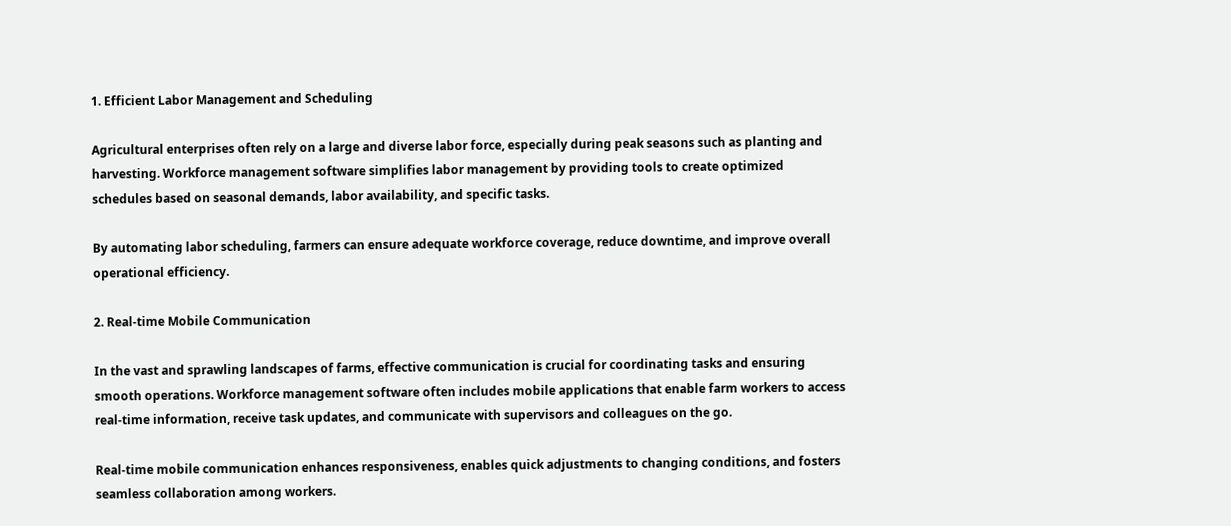1. Efficient Labor Management and Scheduling

Agricultural enterprises often rely on a large and diverse labor force, especially during peak seasons such as planting and harvesting. Workforce management software simplifies labor management by providing tools to create optimized schedules based on seasonal demands, labor availability, and specific tasks.

By automating labor scheduling, farmers can ensure adequate workforce coverage, reduce downtime, and improve overall operational efficiency.

2. Real-time Mobile Communication

In the vast and sprawling landscapes of farms, effective communication is crucial for coordinating tasks and ensuring smooth operations. Workforce management software often includes mobile applications that enable farm workers to access real-time information, receive task updates, and communicate with supervisors and colleagues on the go.

Real-time mobile communication enhances responsiveness, enables quick adjustments to changing conditions, and fosters seamless collaboration among workers.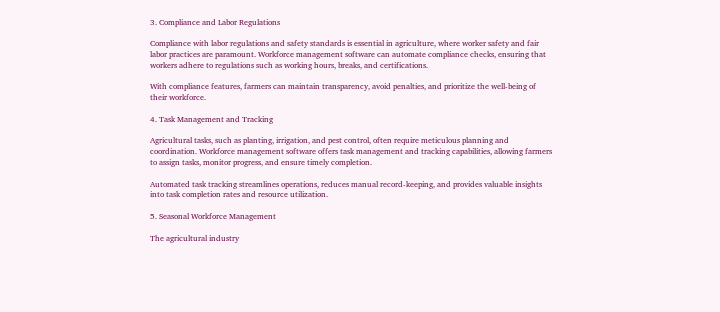3. Compliance and Labor Regulations

Compliance with labor regulations and safety standards is essential in agriculture, where worker safety and fair labor practices are paramount. Workforce management software can automate compliance checks, ensuring that workers adhere to regulations such as working hours, breaks, and certifications.

With compliance features, farmers can maintain transparency, avoid penalties, and prioritize the well-being of their workforce.

4. Task Management and Tracking

Agricultural tasks, such as planting, irrigation, and pest control, often require meticulous planning and coordination. Workforce management software offers task management and tracking capabilities, allowing farmers to assign tasks, monitor progress, and ensure timely completion.

Automated task tracking streamlines operations, reduces manual record-keeping, and provides valuable insights into task completion rates and resource utilization.

5. Seasonal Workforce Management

The agricultural industry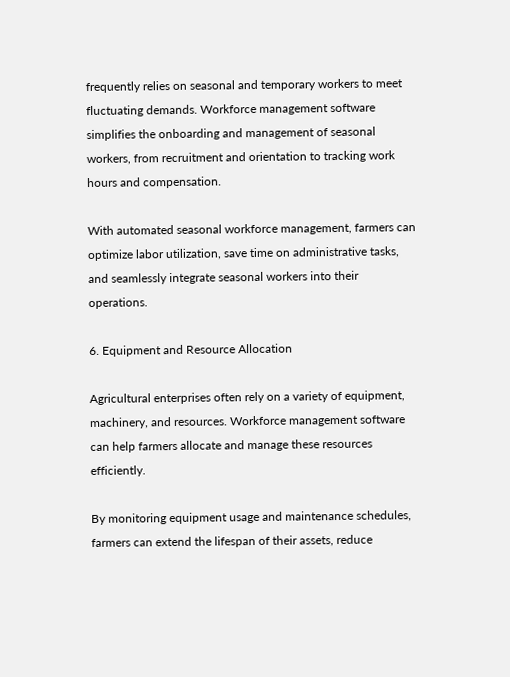frequently relies on seasonal and temporary workers to meet fluctuating demands. Workforce management software simplifies the onboarding and management of seasonal workers, from recruitment and orientation to tracking work hours and compensation.

With automated seasonal workforce management, farmers can optimize labor utilization, save time on administrative tasks, and seamlessly integrate seasonal workers into their operations.

6. Equipment and Resource Allocation

Agricultural enterprises often rely on a variety of equipment, machinery, and resources. Workforce management software can help farmers allocate and manage these resources efficiently.

By monitoring equipment usage and maintenance schedules, farmers can extend the lifespan of their assets, reduce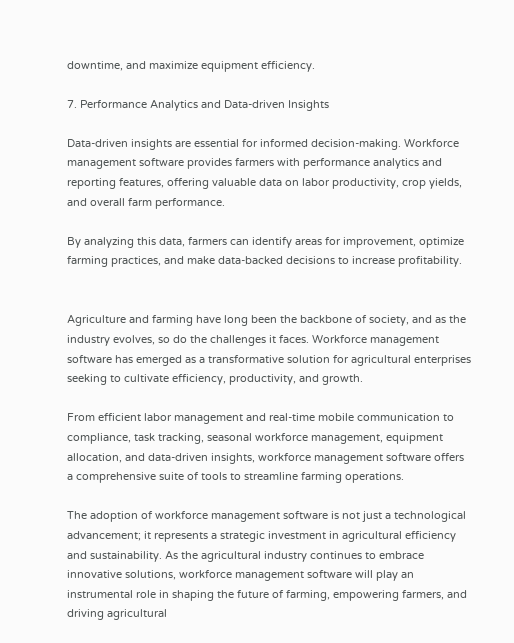downtime, and maximize equipment efficiency.

7. Performance Analytics and Data-driven Insights

Data-driven insights are essential for informed decision-making. Workforce management software provides farmers with performance analytics and reporting features, offering valuable data on labor productivity, crop yields, and overall farm performance.

By analyzing this data, farmers can identify areas for improvement, optimize farming practices, and make data-backed decisions to increase profitability.


Agriculture and farming have long been the backbone of society, and as the industry evolves, so do the challenges it faces. Workforce management software has emerged as a transformative solution for agricultural enterprises seeking to cultivate efficiency, productivity, and growth.

From efficient labor management and real-time mobile communication to compliance, task tracking, seasonal workforce management, equipment allocation, and data-driven insights, workforce management software offers a comprehensive suite of tools to streamline farming operations.

The adoption of workforce management software is not just a technological advancement; it represents a strategic investment in agricultural efficiency and sustainability. As the agricultural industry continues to embrace innovative solutions, workforce management software will play an instrumental role in shaping the future of farming, empowering farmers, and driving agricultural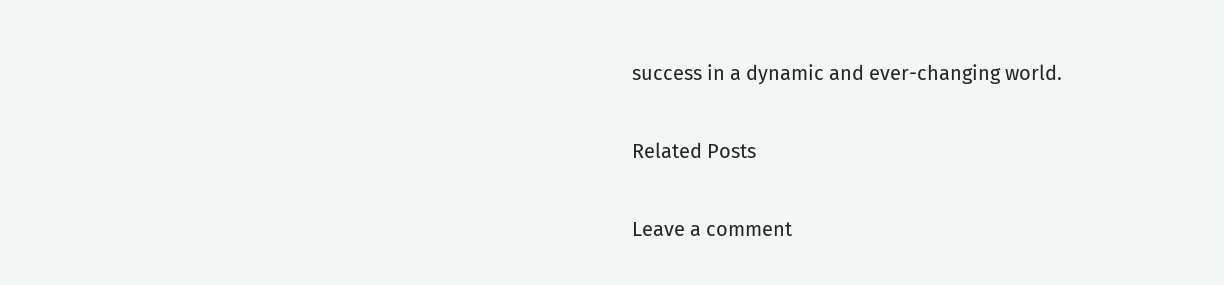success in a dynamic and ever-changing world.

Related Posts

Leave a comment